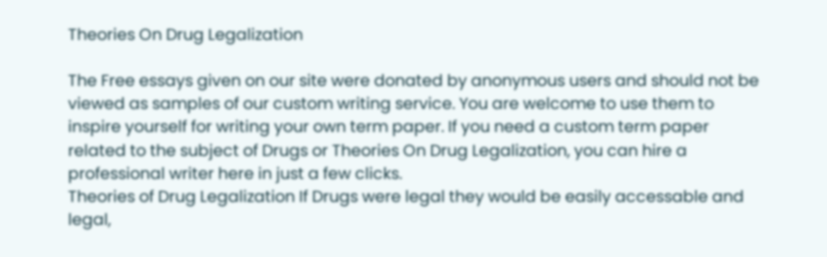Theories On Drug Legalization

The Free essays given on our site were donated by anonymous users and should not be viewed as samples of our custom writing service. You are welcome to use them to inspire yourself for writing your own term paper. If you need a custom term paper related to the subject of Drugs or Theories On Drug Legalization, you can hire a professional writer here in just a few clicks.
Theories of Drug Legalization If Drugs were legal they would be easily accessable and legal,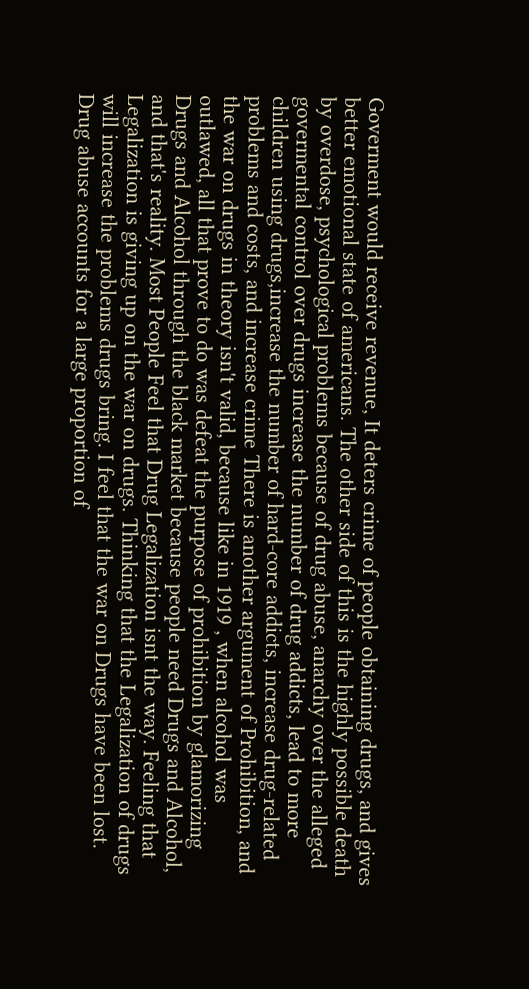Goverment would receive revenue, It deters crime of people obtaining drugs, and gives better emotional state of americans. The other side of this is the highly possible death by overdose, psychological problems because of drug abuse, anarchy over the alleged govermental control over drugs increase the number of drug addicts, lead to more children using drugs,increase the number of hard-core addicts, increase drug-related problems and costs, and increase crime There is another argument of Prohibition, and the war on drugs in theory isn't valid, because like in 1919 , when alcohol was outlawed, all that prove to do was defeat the purpose of prohibition by glamorizing Drugs and Alcohol through the black market because people need Drugs and Alcohol, and that's reality. Most People Feel that Drug Legalization isnt the way. Feeling that Legalization is giving up on the war on drugs. Thinking that the Legalization of drugs will increase the problems drugs bring. I feel that the war on Drugs have been lost. Drug abuse accounts for a large proportion of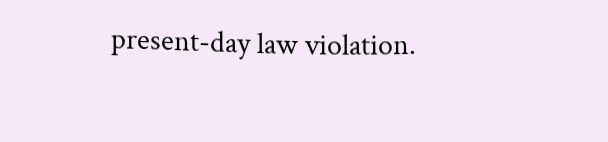present-day law violation.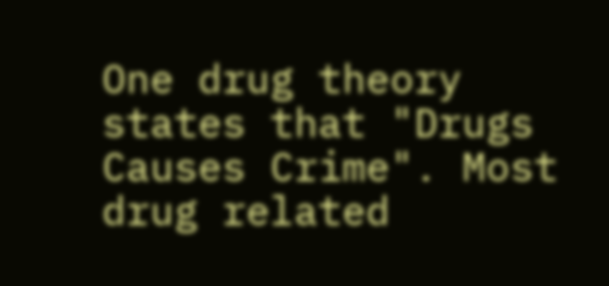One drug theory states that "Drugs Causes Crime". Most drug related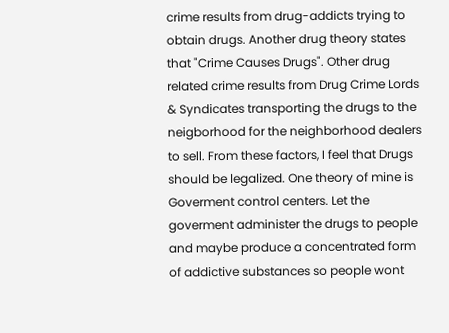crime results from drug-addicts trying to obtain drugs. Another drug theory states that "Crime Causes Drugs". Other drug related crime results from Drug Crime Lords & Syndicates transporting the drugs to the neigborhood for the neighborhood dealers to sell. From these factors, I feel that Drugs should be legalized. One theory of mine is Goverment control centers. Let the goverment administer the drugs to people and maybe produce a concentrated form of addictive substances so people wont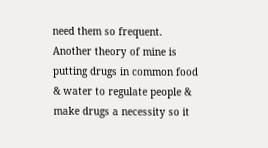need them so frequent. Another theory of mine is putting drugs in common food & water to regulate people & make drugs a necessity so it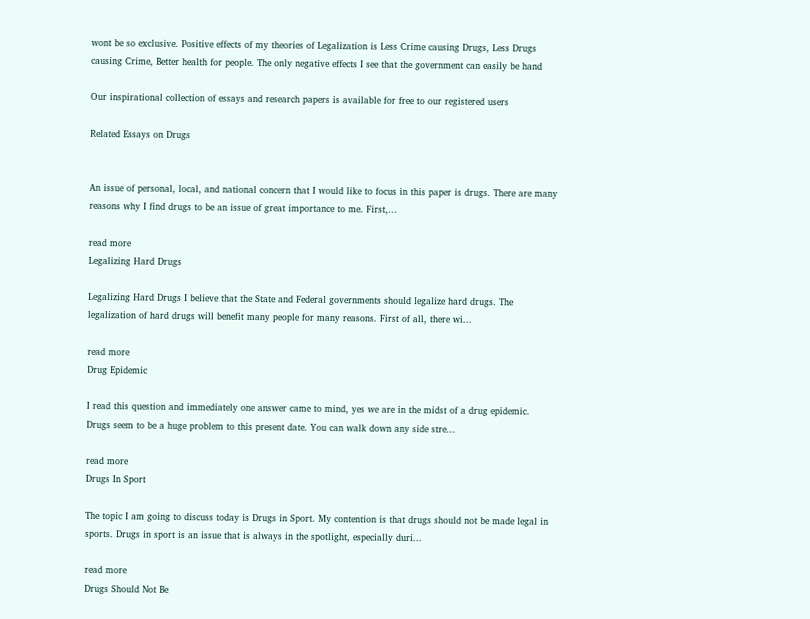wont be so exclusive. Positive effects of my theories of Legalization is Less Crime causing Drugs, Less Drugs causing Crime, Better health for people. The only negative effects I see that the government can easily be hand

Our inspirational collection of essays and research papers is available for free to our registered users

Related Essays on Drugs


An issue of personal, local, and national concern that I would like to focus in this paper is drugs. There are many reasons why I find drugs to be an issue of great importance to me. First,...

read more
Legalizing Hard Drugs

Legalizing Hard Drugs I believe that the State and Federal governments should legalize hard drugs. The legalization of hard drugs will benefit many people for many reasons. First of all, there wi...

read more
Drug Epidemic

I read this question and immediately one answer came to mind, yes we are in the midst of a drug epidemic. Drugs seem to be a huge problem to this present date. You can walk down any side stre...

read more
Drugs In Sport

The topic I am going to discuss today is Drugs in Sport. My contention is that drugs should not be made legal in sports. Drugs in sport is an issue that is always in the spotlight, especially duri...

read more
Drugs Should Not Be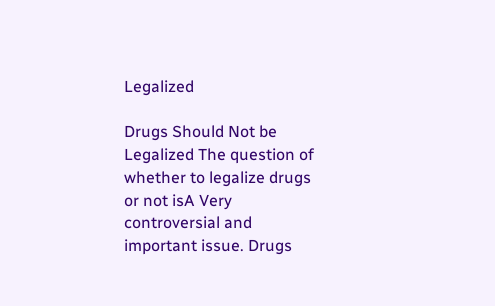Legalized

Drugs Should Not be Legalized The question of whether to legalize drugs or not isA Very controversial and important issue. Drugs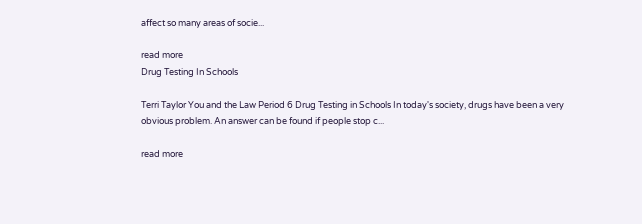affect so many areas of socie...

read more
Drug Testing In Schools

Terri Taylor You and the Law Period 6 Drug Testing in Schools In today's society, drugs have been a very obvious problem. An answer can be found if people stop c...

read more